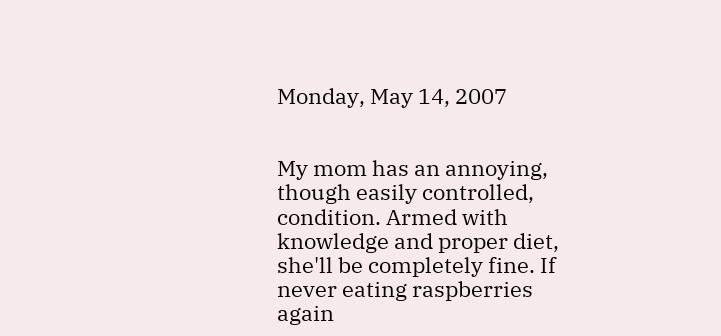Monday, May 14, 2007


My mom has an annoying, though easily controlled, condition. Armed with knowledge and proper diet, she'll be completely fine. If never eating raspberries again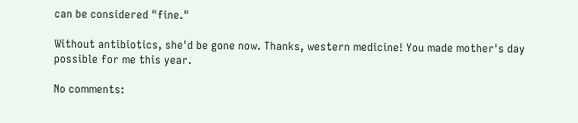can be considered "fine."

Without antibiotics, she'd be gone now. Thanks, western medicine! You made mother's day possible for me this year.

No comments: